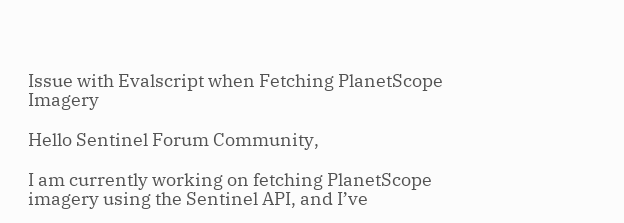Issue with Evalscript when Fetching PlanetScope Imagery

Hello Sentinel Forum Community,

I am currently working on fetching PlanetScope imagery using the Sentinel API, and I’ve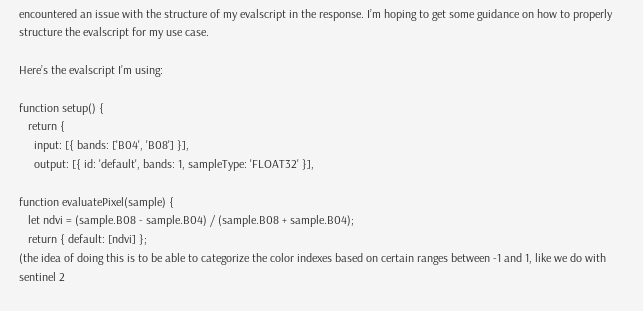encountered an issue with the structure of my evalscript in the response. I’m hoping to get some guidance on how to properly structure the evalscript for my use case.

Here’s the evalscript I’m using:

function setup() {
   return {
     input: [{ bands: ['B04', 'B08'] }],
     output: [{ id: 'default', bands: 1, sampleType: 'FLOAT32' }],

function evaluatePixel(sample) {
   let ndvi = (sample.B08 - sample.B04) / (sample.B08 + sample.B04);
   return { default: [ndvi] };
(the idea of doing this is to be able to categorize the color indexes based on certain ranges between -1 and 1, like we do with sentinel 2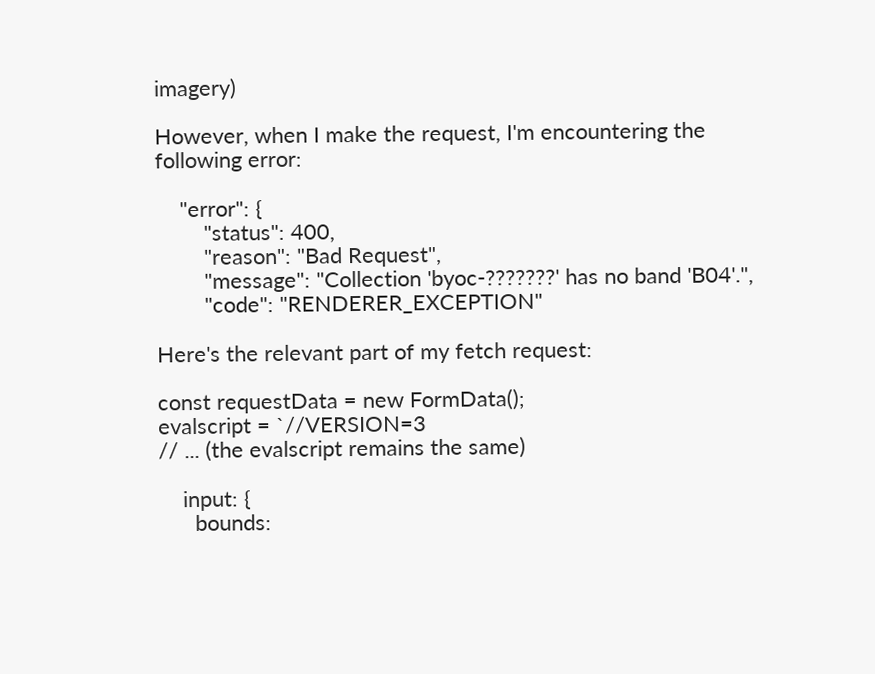imagery)

However, when I make the request, I'm encountering the following error:

    "error": {
        "status": 400,
        "reason": "Bad Request",
        "message": "Collection 'byoc-???????' has no band 'B04'.",
        "code": "RENDERER_EXCEPTION"

Here's the relevant part of my fetch request:

const requestData = new FormData();
evalscript = `//VERSION=3
// ... (the evalscript remains the same)

    input: {
      bounds: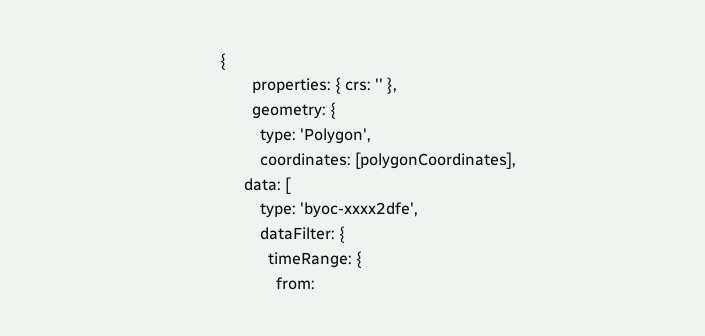{
        properties: { crs: '' },
        geometry: {
          type: 'Polygon',
          coordinates: [polygonCoordinates],
      data: [
          type: 'byoc-xxxx2dfe',
          dataFilter: {
            timeRange: {
              from: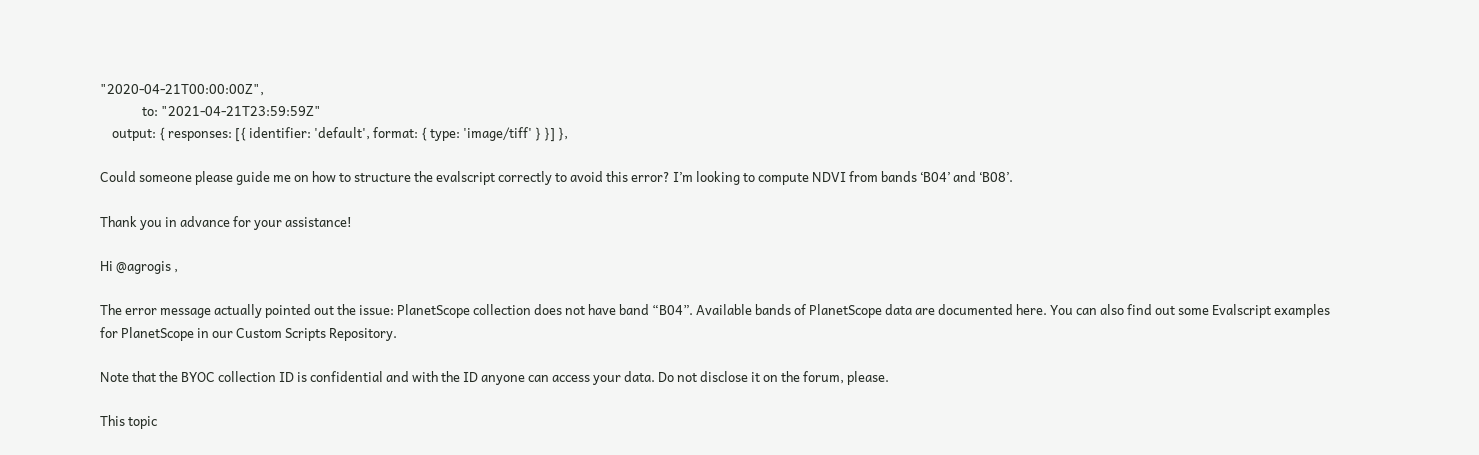"2020-04-21T00:00:00Z",
              to: "2021-04-21T23:59:59Z"
    output: { responses: [{ identifier: 'default', format: { type: 'image/tiff' } }] },

Could someone please guide me on how to structure the evalscript correctly to avoid this error? I’m looking to compute NDVI from bands ‘B04’ and ‘B08’.

Thank you in advance for your assistance!

Hi @agrogis ,

The error message actually pointed out the issue: PlanetScope collection does not have band “B04”. Available bands of PlanetScope data are documented here. You can also find out some Evalscript examples for PlanetScope in our Custom Scripts Repository.

Note that the BYOC collection ID is confidential and with the ID anyone can access your data. Do not disclose it on the forum, please.

This topic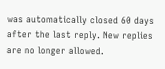was automatically closed 60 days after the last reply. New replies are no longer allowed.